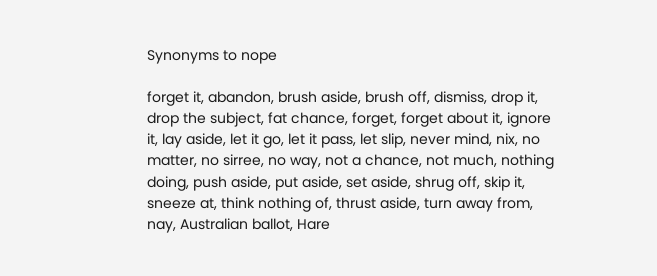Synonyms to nope

forget it, abandon, brush aside, brush off, dismiss, drop it, drop the subject, fat chance, forget, forget about it, ignore it, lay aside, let it go, let it pass, let slip, never mind, nix, no matter, no sirree, no way, not a chance, not much, nothing doing, push aside, put aside, set aside, shrug off, skip it, sneeze at, think nothing of, thrust aside, turn away from, nay, Australian ballot, Hare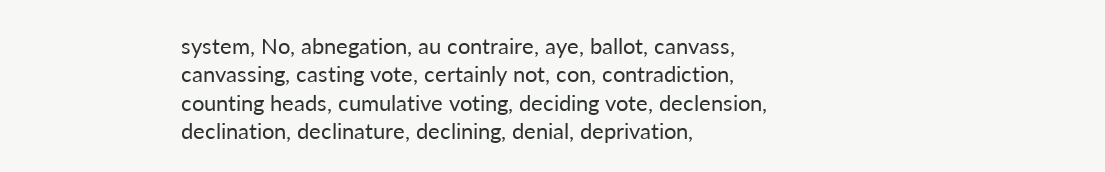system, No, abnegation, au contraire, aye, ballot, canvass, canvassing, casting vote, certainly not, con, contradiction, counting heads, cumulative voting, deciding vote, declension, declination, declinature, declining, denial, deprivation,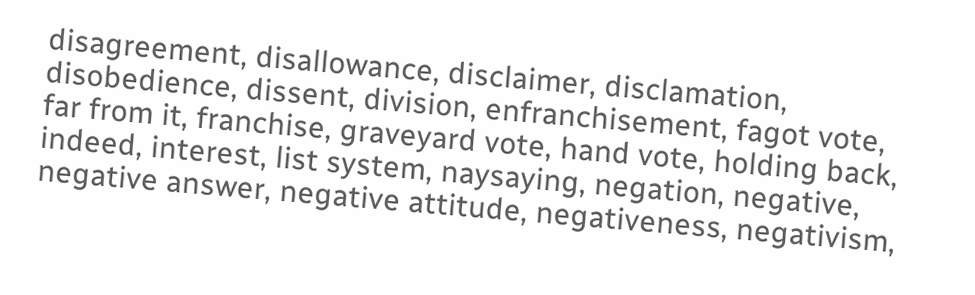disagreement, disallowance, disclaimer, disclamation, disobedience, dissent, division, enfranchisement, fagot vote, far from it, franchise, graveyard vote, hand vote, holding back, indeed, interest, list system, naysaying, negation, negative, negative answer, negative attitude, negativeness, negativism,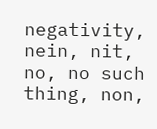negativity, nein, nit, no, no such thing, non,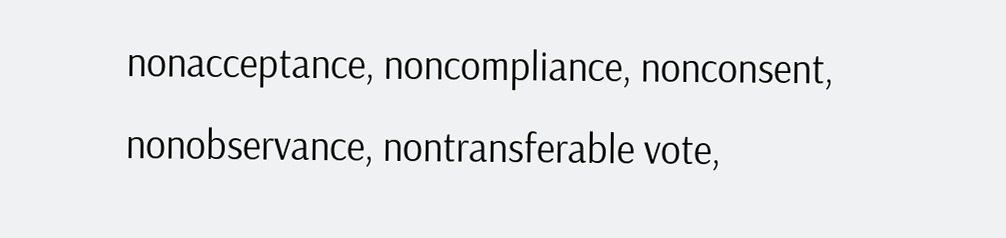nonacceptance, noncompliance, nonconsent, nonobservance, nontransferable vote,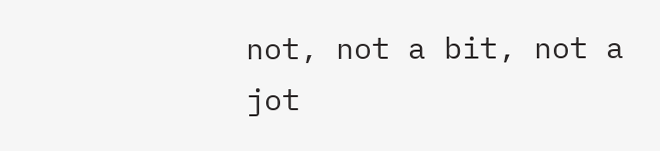not, not a bit, not a jot